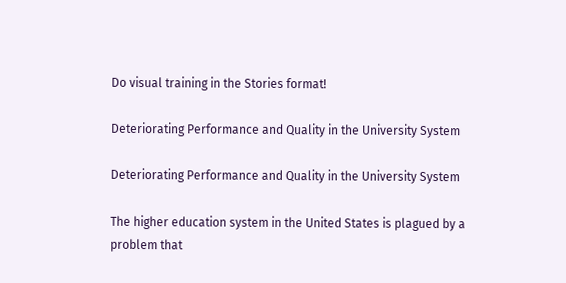Do visual training in the Stories format!

Deteriorating Performance and Quality in the University System

Deteriorating Performance and Quality in the University System

The higher education system in the United States is plagued by a problem that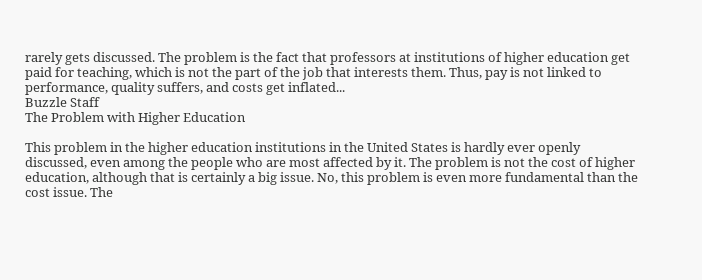rarely gets discussed. The problem is the fact that professors at institutions of higher education get paid for teaching, which is not the part of the job that interests them. Thus, pay is not linked to performance, quality suffers, and costs get inflated...
Buzzle Staff
The Problem with Higher Education

This problem in the higher education institutions in the United States is hardly ever openly discussed, even among the people who are most affected by it. The problem is not the cost of higher education, although that is certainly a big issue. No, this problem is even more fundamental than the cost issue. The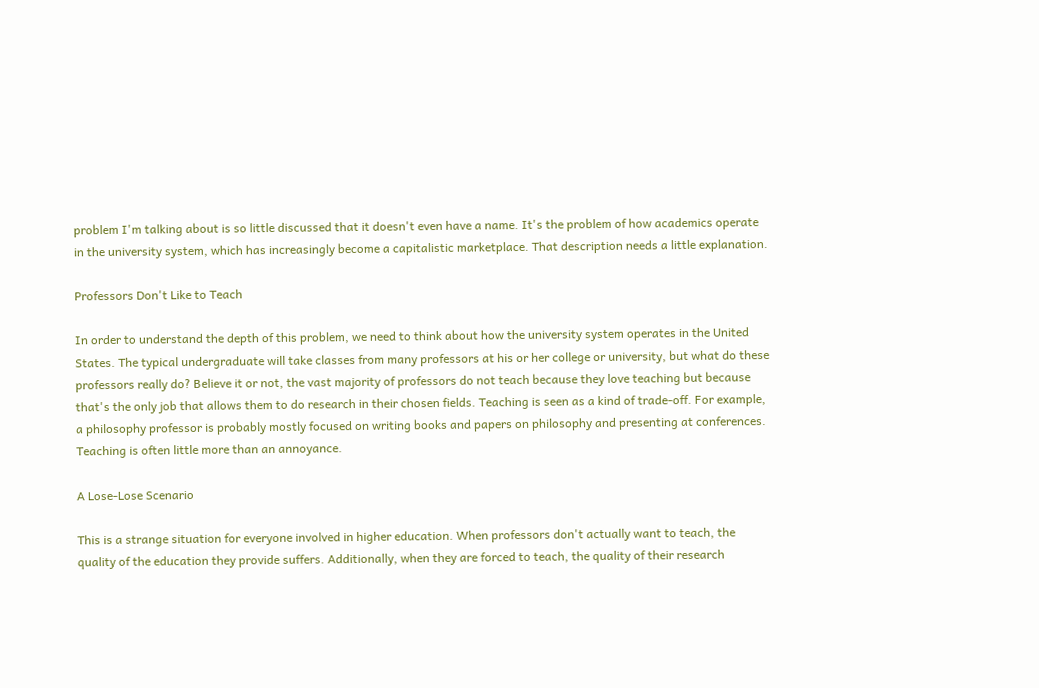problem I'm talking about is so little discussed that it doesn't even have a name. It's the problem of how academics operate in the university system, which has increasingly become a capitalistic marketplace. That description needs a little explanation.

Professors Don't Like to Teach

In order to understand the depth of this problem, we need to think about how the university system operates in the United States. The typical undergraduate will take classes from many professors at his or her college or university, but what do these professors really do? Believe it or not, the vast majority of professors do not teach because they love teaching but because that's the only job that allows them to do research in their chosen fields. Teaching is seen as a kind of trade-off. For example, a philosophy professor is probably mostly focused on writing books and papers on philosophy and presenting at conferences. Teaching is often little more than an annoyance.

A Lose-Lose Scenario

This is a strange situation for everyone involved in higher education. When professors don't actually want to teach, the quality of the education they provide suffers. Additionally, when they are forced to teach, the quality of their research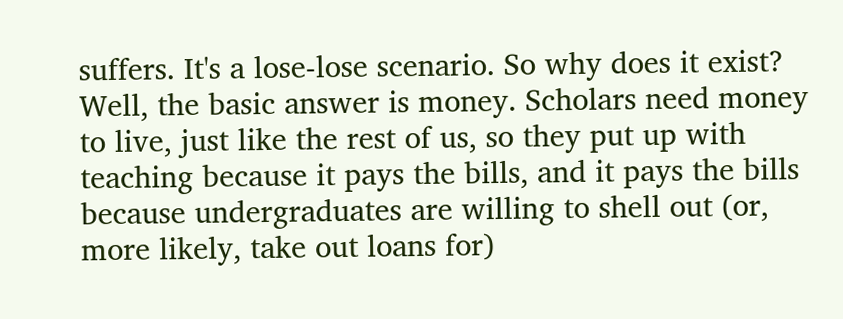suffers. It's a lose-lose scenario. So why does it exist? Well, the basic answer is money. Scholars need money to live, just like the rest of us, so they put up with teaching because it pays the bills, and it pays the bills because undergraduates are willing to shell out (or, more likely, take out loans for)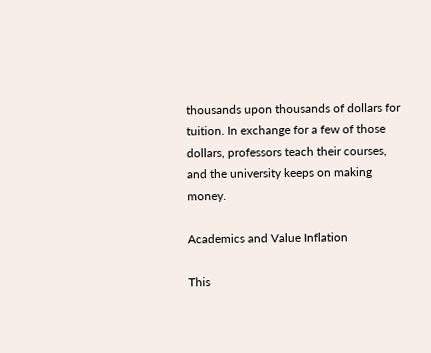thousands upon thousands of dollars for tuition. In exchange for a few of those dollars, professors teach their courses, and the university keeps on making money.

Academics and Value Inflation

This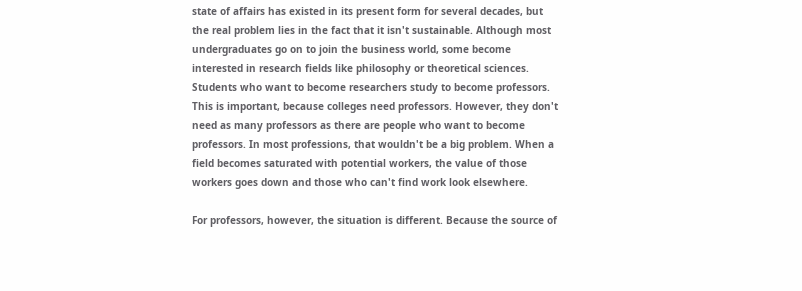state of affairs has existed in its present form for several decades, but the real problem lies in the fact that it isn't sustainable. Although most undergraduates go on to join the business world, some become interested in research fields like philosophy or theoretical sciences. Students who want to become researchers study to become professors. This is important, because colleges need professors. However, they don't need as many professors as there are people who want to become professors. In most professions, that wouldn't be a big problem. When a field becomes saturated with potential workers, the value of those workers goes down and those who can't find work look elsewhere.

For professors, however, the situation is different. Because the source of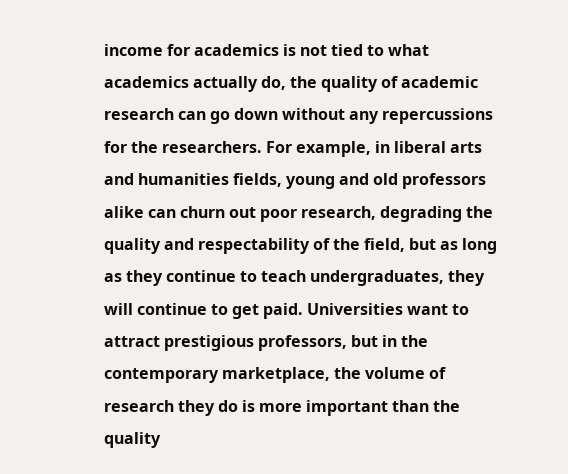income for academics is not tied to what academics actually do, the quality of academic research can go down without any repercussions for the researchers. For example, in liberal arts and humanities fields, young and old professors alike can churn out poor research, degrading the quality and respectability of the field, but as long as they continue to teach undergraduates, they will continue to get paid. Universities want to attract prestigious professors, but in the contemporary marketplace, the volume of research they do is more important than the quality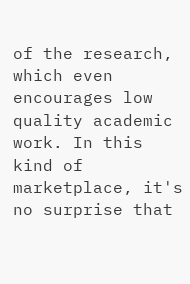of the research, which even encourages low quality academic work. In this kind of marketplace, it's no surprise that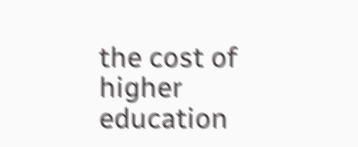the cost of higher education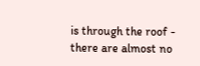is through the roof - there are almost no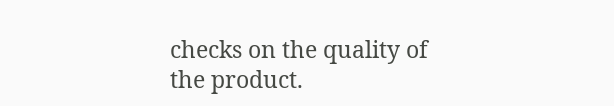checks on the quality of the product.